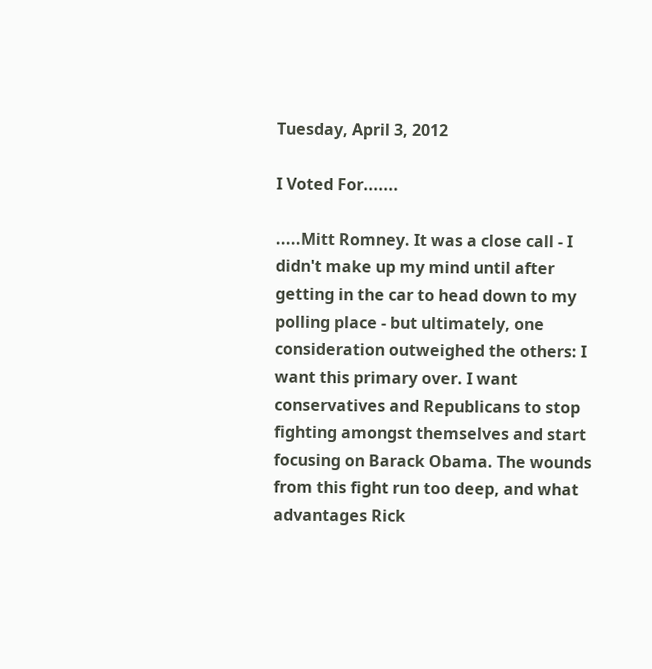Tuesday, April 3, 2012

I Voted For.......

.....Mitt Romney. It was a close call - I didn't make up my mind until after getting in the car to head down to my polling place - but ultimately, one consideration outweighed the others: I want this primary over. I want conservatives and Republicans to stop fighting amongst themselves and start focusing on Barack Obama. The wounds from this fight run too deep, and what advantages Rick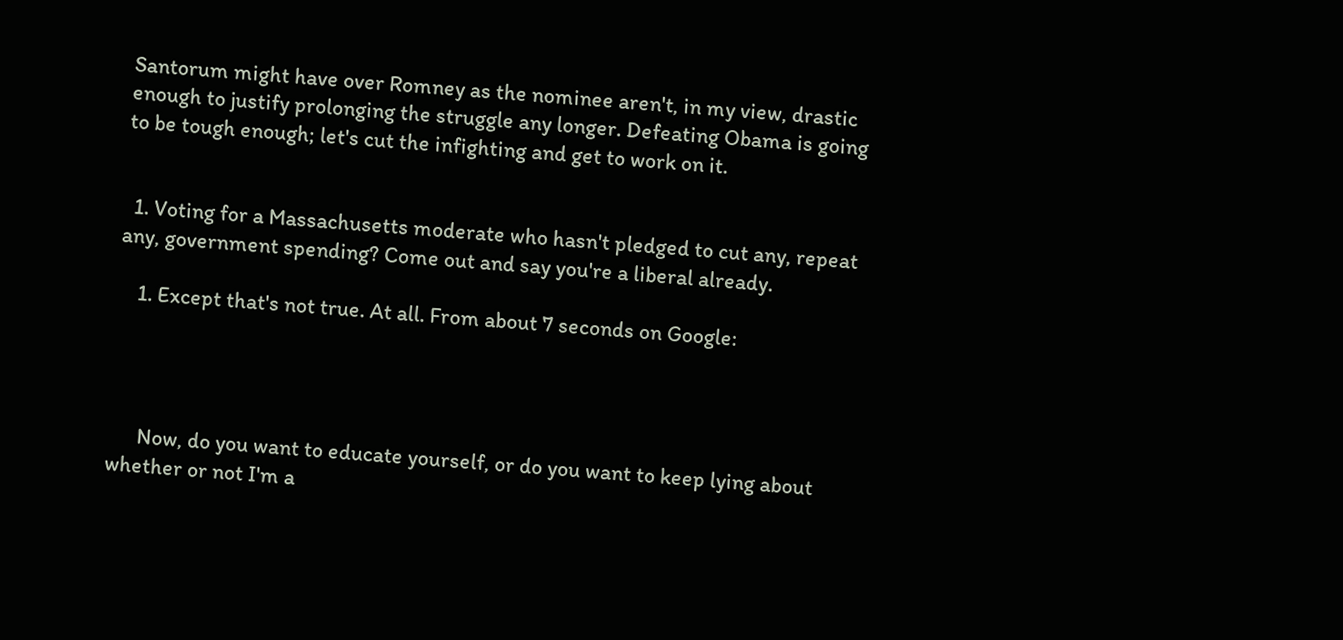Santorum might have over Romney as the nominee aren't, in my view, drastic enough to justify prolonging the struggle any longer. Defeating Obama is going to be tough enough; let's cut the infighting and get to work on it.


  1. Voting for a Massachusetts moderate who hasn't pledged to cut any, repeat any, government spending? Come out and say you're a liberal already.

    1. Except that's not true. At all. From about 7 seconds on Google:




      Now, do you want to educate yourself, or do you want to keep lying about whether or not I'm a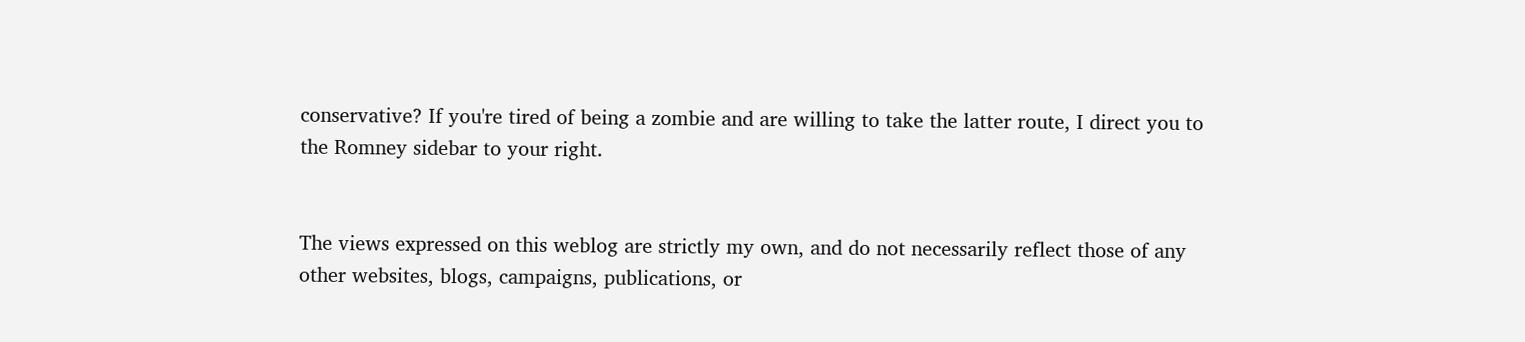conservative? If you're tired of being a zombie and are willing to take the latter route, I direct you to the Romney sidebar to your right.


The views expressed on this weblog are strictly my own, and do not necessarily reflect those of any other websites, blogs, campaigns, publications, or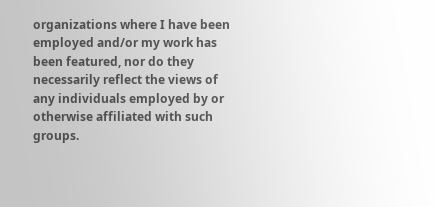organizations where I have been employed and/or my work has been featured, nor do they necessarily reflect the views of any individuals employed by or otherwise affiliated with such groups.